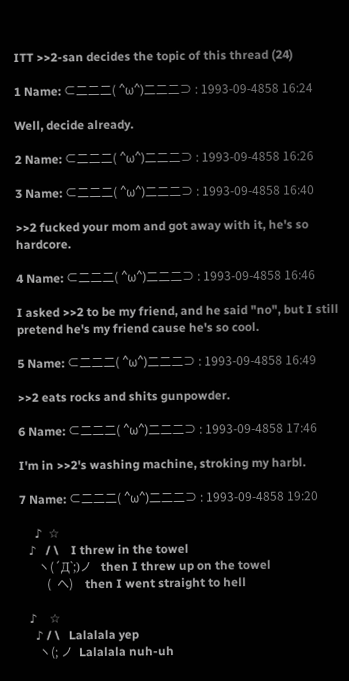ITT >>2-san decides the topic of this thread (24)

1 Name: ⊂二二二( ^ω^)二二二⊃ : 1993-09-4858 16:24

Well, decide already.

2 Name: ⊂二二二( ^ω^)二二二⊃ : 1993-09-4858 16:26

3 Name: ⊂二二二( ^ω^)二二二⊃ : 1993-09-4858 16:40

>>2 fucked your mom and got away with it, he's so hardcore.

4 Name: ⊂二二二( ^ω^)二二二⊃ : 1993-09-4858 16:46

I asked >>2 to be my friend, and he said "no", but I still pretend he's my friend cause he's so cool.

5 Name: ⊂二二二( ^ω^)二二二⊃ : 1993-09-4858 16:49

>>2 eats rocks and shits gunpowder.

6 Name: ⊂二二二( ^ω^)二二二⊃ : 1993-09-4858 17:46

I'm in >>2's washing machine, stroking my harbl.

7 Name: ⊂二二二( ^ω^)二二二⊃ : 1993-09-4858 19:20

     ♪  ☆
   ♪   / \    I threw in the towel
      ヽ(´Д`;)ノ   then I threw up on the towel
         (  へ)    then I went straight to hell

   ♪    ☆
     ♪ / \   Lalalala yep
      ヽ(; ノ  Lalalala nuh-uh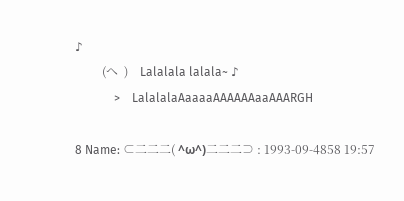♪
         (へ  )    Lalalala lalala~ ♪
             >    LalalalaAaaaaAAAAAAaaAAARGH

8 Name: ⊂二二二( ^ω^)二二二⊃ : 1993-09-4858 19:57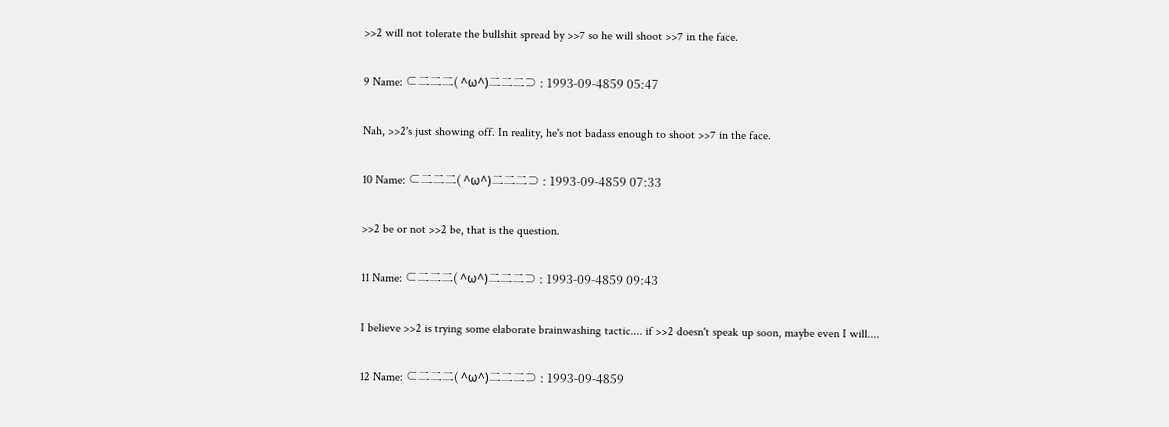>>2 will not tolerate the bullshit spread by >>7 so he will shoot >>7 in the face.

9 Name: ⊂二二二( ^ω^)二二二⊃ : 1993-09-4859 05:47

Nah, >>2's just showing off. In reality, he's not badass enough to shoot >>7 in the face.

10 Name: ⊂二二二( ^ω^)二二二⊃ : 1993-09-4859 07:33

>>2 be or not >>2 be, that is the question.

11 Name: ⊂二二二( ^ω^)二二二⊃ : 1993-09-4859 09:43

I believe >>2 is trying some elaborate brainwashing tactic.... if >>2 doesn't speak up soon, maybe even I will....

12 Name: ⊂二二二( ^ω^)二二二⊃ : 1993-09-4859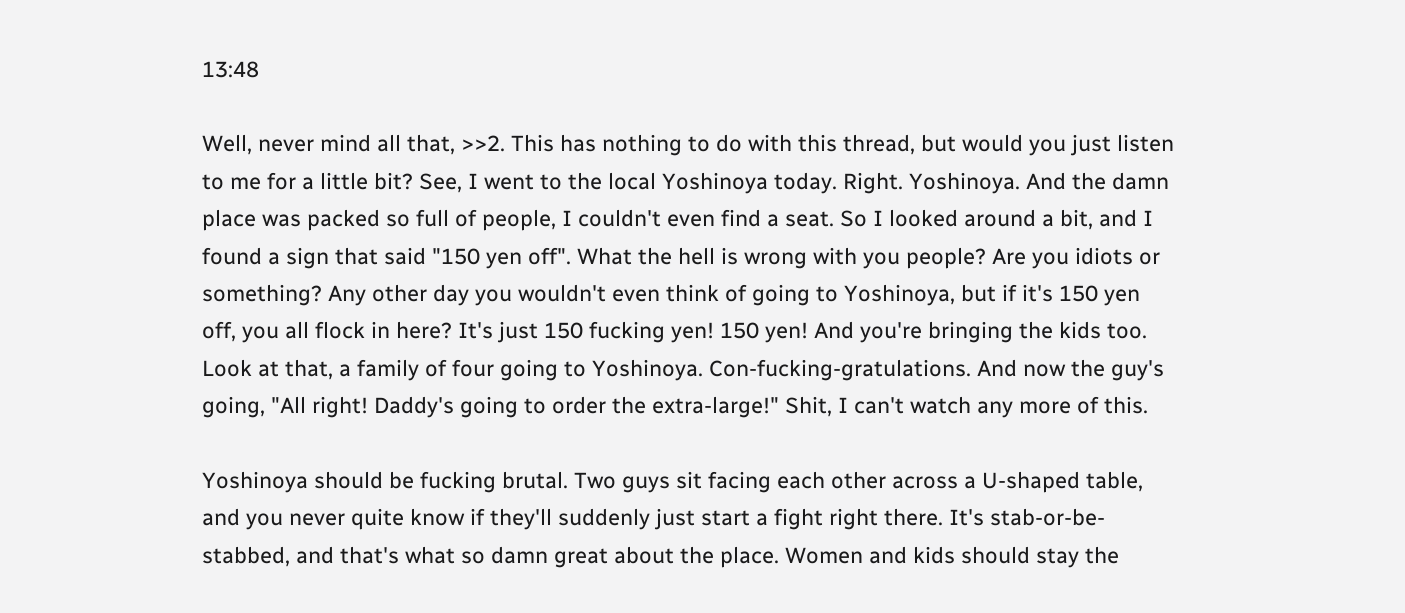13:48

Well, never mind all that, >>2. This has nothing to do with this thread, but would you just listen to me for a little bit? See, I went to the local Yoshinoya today. Right. Yoshinoya. And the damn place was packed so full of people, I couldn't even find a seat. So I looked around a bit, and I found a sign that said "150 yen off". What the hell is wrong with you people? Are you idiots or something? Any other day you wouldn't even think of going to Yoshinoya, but if it's 150 yen off, you all flock in here? It's just 150 fucking yen! 150 yen! And you're bringing the kids too. Look at that, a family of four going to Yoshinoya. Con-fucking-gratulations. And now the guy's going, "All right! Daddy's going to order the extra-large!" Shit, I can't watch any more of this.

Yoshinoya should be fucking brutal. Two guys sit facing each other across a U-shaped table, and you never quite know if they'll suddenly just start a fight right there. It's stab-or-be-stabbed, and that's what so damn great about the place. Women and kids should stay the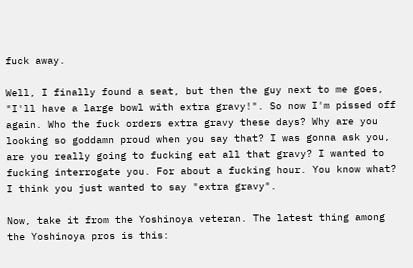fuck away.

Well, I finally found a seat, but then the guy next to me goes, "I'll have a large bowl with extra gravy!". So now I'm pissed off again. Who the fuck orders extra gravy these days? Why are you looking so goddamn proud when you say that? I was gonna ask you, are you really going to fucking eat all that gravy? I wanted to fucking interrogate you. For about a fucking hour. You know what? I think you just wanted to say "extra gravy".

Now, take it from the Yoshinoya veteran. The latest thing among the Yoshinoya pros is this: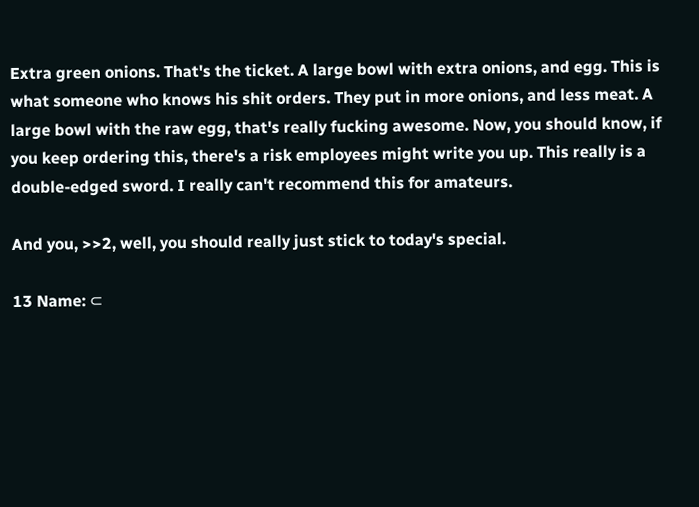Extra green onions. That's the ticket. A large bowl with extra onions, and egg. This is what someone who knows his shit orders. They put in more onions, and less meat. A large bowl with the raw egg, that's really fucking awesome. Now, you should know, if you keep ordering this, there's a risk employees might write you up. This really is a double-edged sword. I really can't recommend this for amateurs.

And you, >>2, well, you should really just stick to today's special.

13 Name: ⊂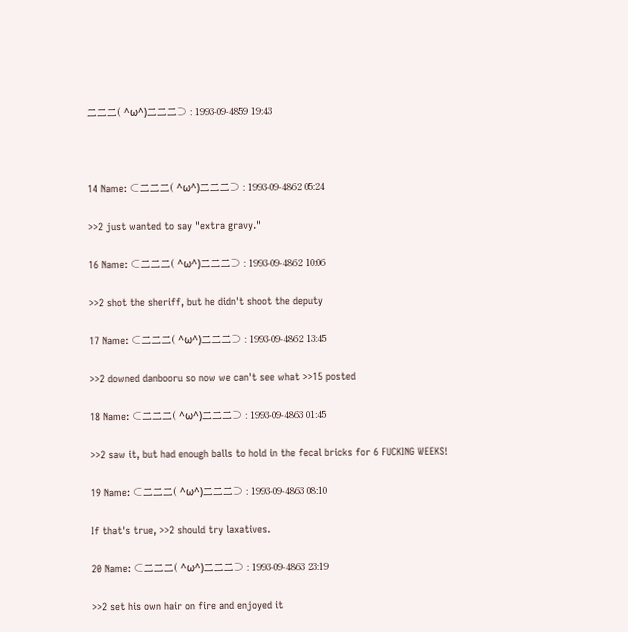二二二( ^ω^)二二二⊃ : 1993-09-4859 19:43



14 Name: ⊂二二二( ^ω^)二二二⊃ : 1993-09-4862 05:24

>>2 just wanted to say "extra gravy."

16 Name: ⊂二二二( ^ω^)二二二⊃ : 1993-09-4862 10:06

>>2 shot the sheriff, but he didn't shoot the deputy

17 Name: ⊂二二二( ^ω^)二二二⊃ : 1993-09-4862 13:45

>>2 downed danbooru so now we can't see what >>15 posted

18 Name: ⊂二二二( ^ω^)二二二⊃ : 1993-09-4863 01:45

>>2 saw it, but had enough balls to hold in the fecal bricks for 6 FUCKING WEEKS!

19 Name: ⊂二二二( ^ω^)二二二⊃ : 1993-09-4863 08:10

If that's true, >>2 should try laxatives.

20 Name: ⊂二二二( ^ω^)二二二⊃ : 1993-09-4863 23:19

>>2 set his own hair on fire and enjoyed it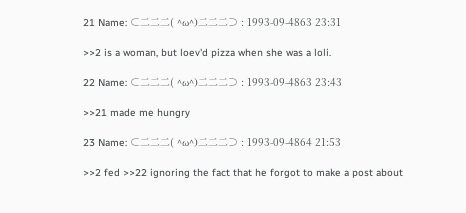21 Name: ⊂二二二( ^ω^)二二二⊃ : 1993-09-4863 23:31

>>2 is a woman, but loev'd pizza when she was a loli.

22 Name: ⊂二二二( ^ω^)二二二⊃ : 1993-09-4863 23:43

>>21 made me hungry

23 Name: ⊂二二二( ^ω^)二二二⊃ : 1993-09-4864 21:53

>>2 fed >>22 ignoring the fact that he forgot to make a post about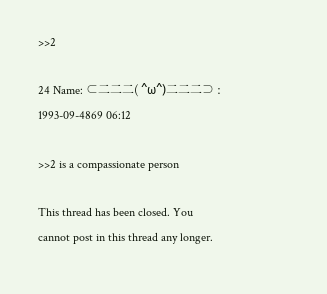>>2

24 Name: ⊂二二二( ^ω^)二二二⊃ : 1993-09-4869 06:12

>>2 is a compassionate person

This thread has been closed. You cannot post in this thread any longer.